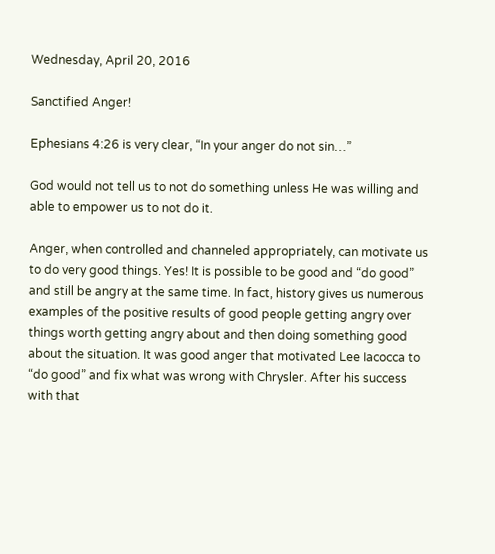Wednesday, April 20, 2016

Sanctified Anger!

Ephesians 4:26 is very clear, “In your anger do not sin…”

God would not tell us to not do something unless He was willing and able to empower us to not do it.

Anger, when controlled and channeled appropriately, can motivate us to do very good things. Yes! It is possible to be good and “do good” and still be angry at the same time. In fact, history gives us numerous examples of the positive results of good people getting angry over things worth getting angry about and then doing something good about the situation. It was good anger that motivated Lee Iacocca to “do good” and fix what was wrong with Chrysler. After his success with that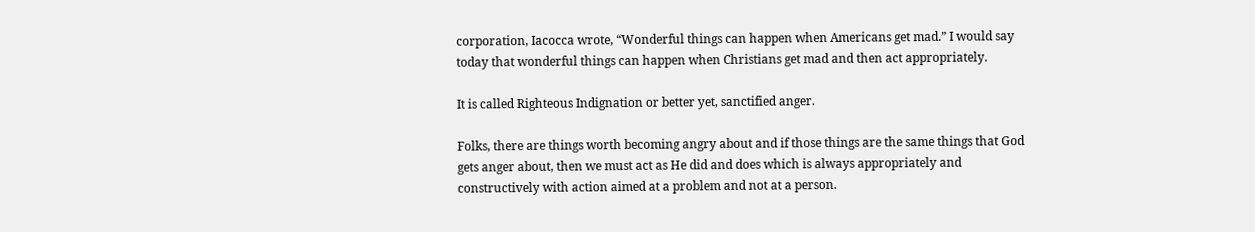corporation, Iacocca wrote, “Wonderful things can happen when Americans get mad.” I would say today that wonderful things can happen when Christians get mad and then act appropriately.

It is called Righteous Indignation or better yet, sanctified anger.

Folks, there are things worth becoming angry about and if those things are the same things that God gets anger about, then we must act as He did and does which is always appropriately and constructively with action aimed at a problem and not at a person.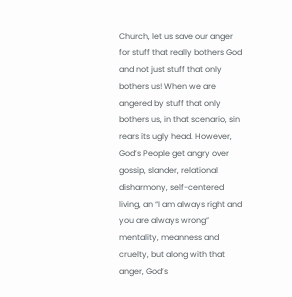Church, let us save our anger for stuff that really bothers God and not just stuff that only bothers us! When we are angered by stuff that only bothers us, in that scenario, sin rears its ugly head. However, God’s People get angry over gossip, slander, relational disharmony, self-centered living, an “I am always right and you are always wrong” mentality, meanness and cruelty, but along with that anger, God’s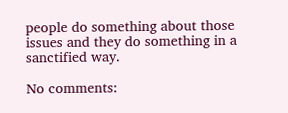people do something about those issues and they do something in a sanctified way.

No comments: